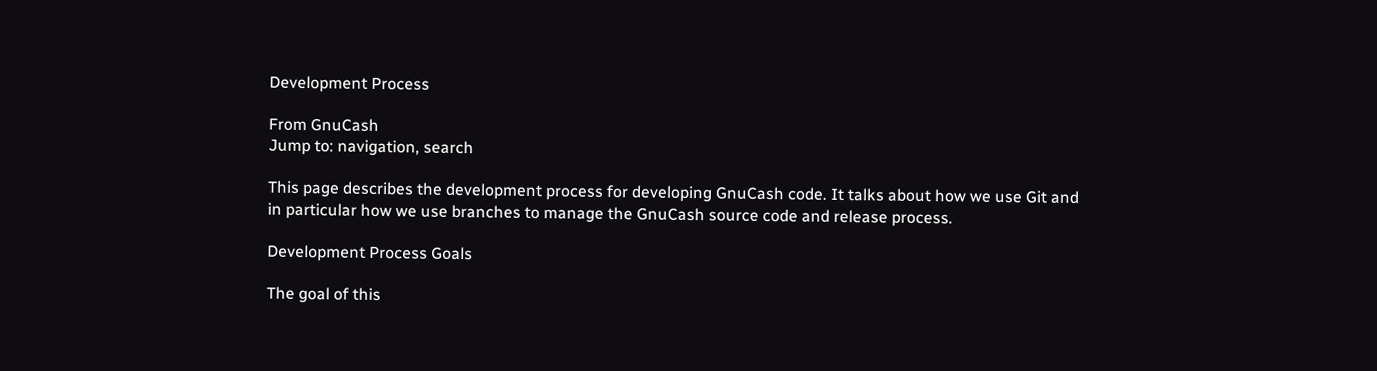Development Process

From GnuCash
Jump to: navigation, search

This page describes the development process for developing GnuCash code. It talks about how we use Git and in particular how we use branches to manage the GnuCash source code and release process.

Development Process Goals

The goal of this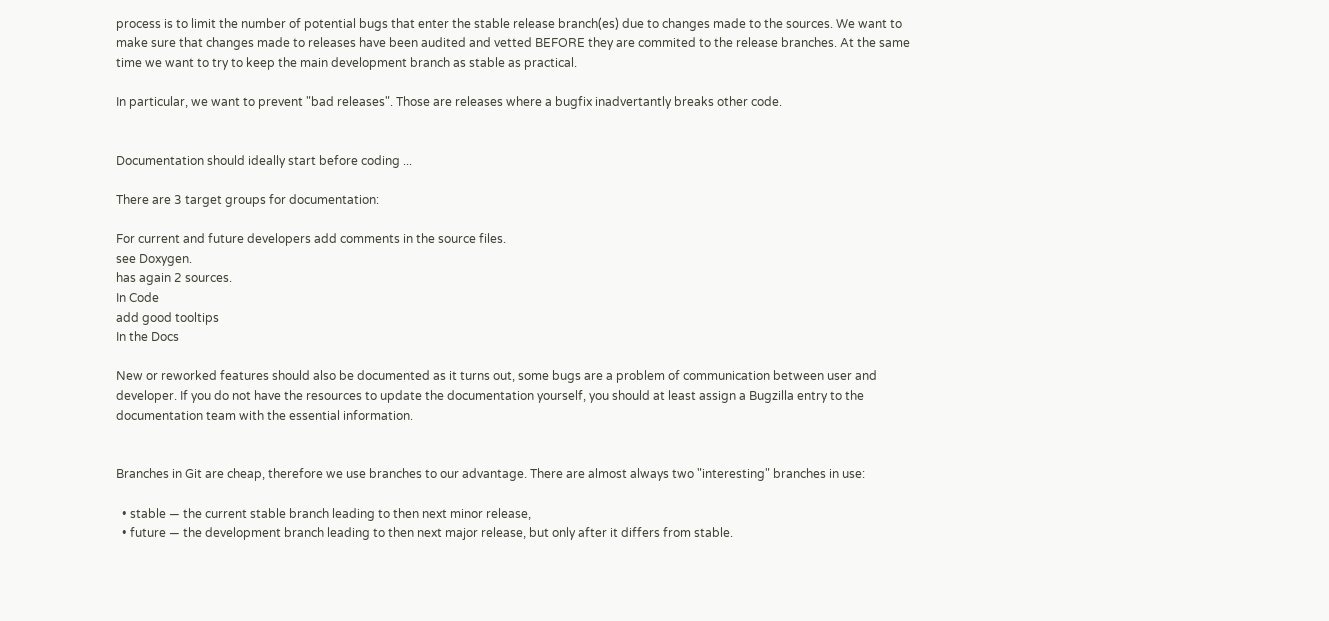process is to limit the number of potential bugs that enter the stable release branch(es) due to changes made to the sources. We want to make sure that changes made to releases have been audited and vetted BEFORE they are commited to the release branches. At the same time we want to try to keep the main development branch as stable as practical.

In particular, we want to prevent "bad releases". Those are releases where a bugfix inadvertantly breaks other code.


Documentation should ideally start before coding ...

There are 3 target groups for documentation:

For current and future developers add comments in the source files.
see Doxygen.
has again 2 sources.
In Code
add good tooltips
In the Docs

New or reworked features should also be documented as it turns out, some bugs are a problem of communication between user and developer. If you do not have the resources to update the documentation yourself, you should at least assign a Bugzilla entry to the documentation team with the essential information.


Branches in Git are cheap, therefore we use branches to our advantage. There are almost always two "interesting" branches in use:

  • stable — the current stable branch leading to then next minor release,
  • future — the development branch leading to then next major release, but only after it differs from stable.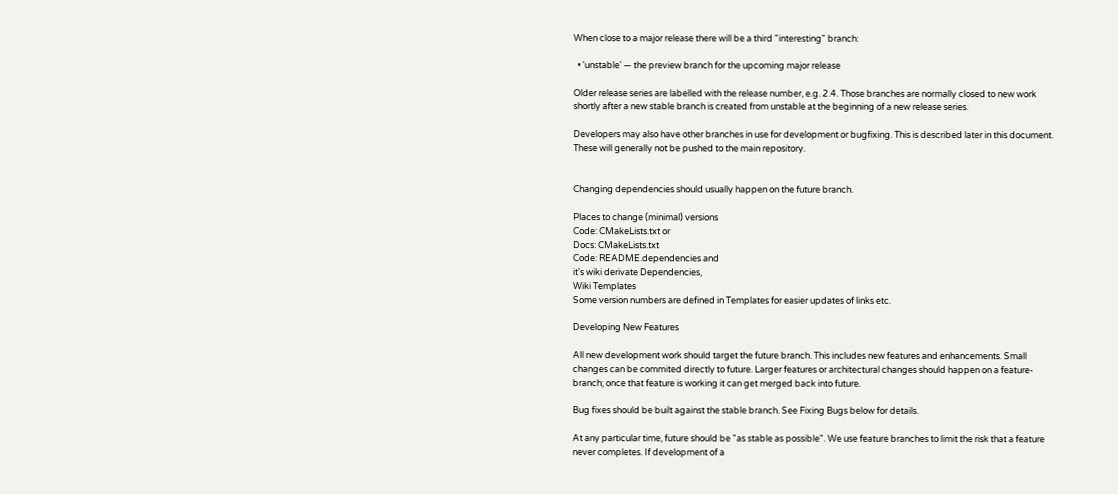When close to a major release there will be a third "interesting" branch:

  • 'unstable' — the preview branch for the upcoming major release

Older release series are labelled with the release number, e.g. 2.4. Those branches are normally closed to new work shortly after a new stable branch is created from unstable at the beginning of a new release series.

Developers may also have other branches in use for development or bugfixing. This is described later in this document. These will generally not be pushed to the main repository.


Changing dependencies should usually happen on the future branch.

Places to change (minimal) versions
Code: CMakeLists.txt or
Docs: CMakeLists.txt
Code: README.dependencies and
it's wiki derivate Dependencies,
Wiki Templates
Some version numbers are defined in Templates for easier updates of links etc.

Developing New Features

All new development work should target the future branch. This includes new features and enhancements. Small changes can be commited directly to future. Larger features or architectural changes should happen on a feature-branch; once that feature is working it can get merged back into future.

Bug fixes should be built against the stable branch. See Fixing Bugs below for details.

At any particular time, future should be "as stable as possible". We use feature branches to limit the risk that a feature never completes. If development of a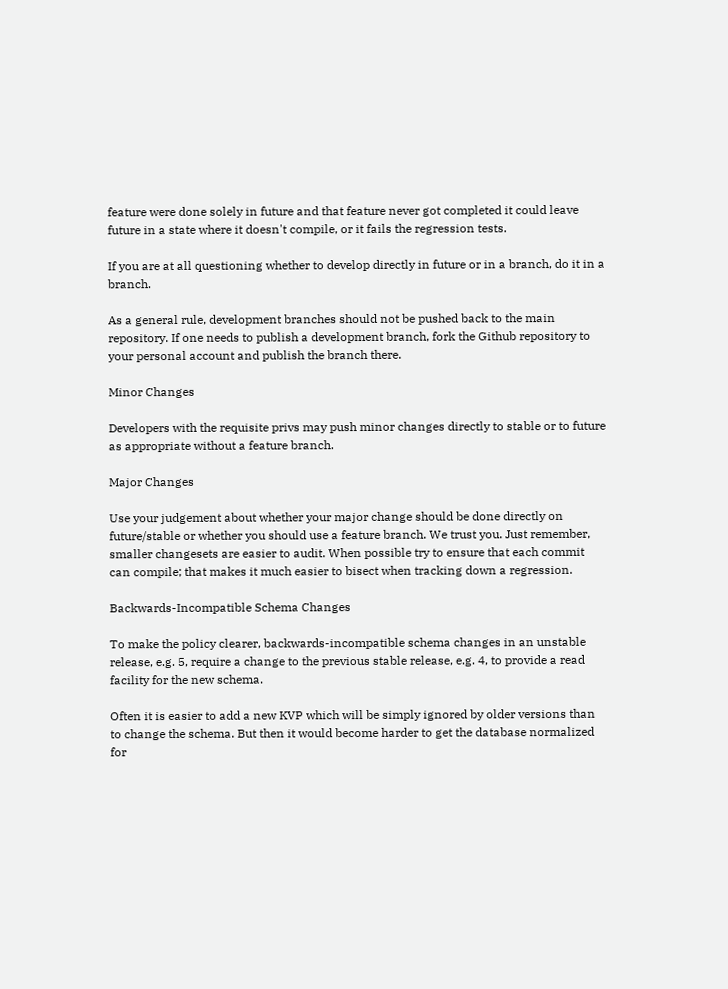feature were done solely in future and that feature never got completed it could leave future in a state where it doesn't compile, or it fails the regression tests.

If you are at all questioning whether to develop directly in future or in a branch, do it in a branch.

As a general rule, development branches should not be pushed back to the main repository. If one needs to publish a development branch, fork the Github repository to your personal account and publish the branch there.

Minor Changes

Developers with the requisite privs may push minor changes directly to stable or to future as appropriate without a feature branch.

Major Changes

Use your judgement about whether your major change should be done directly on future/stable or whether you should use a feature branch. We trust you. Just remember, smaller changesets are easier to audit. When possible try to ensure that each commit can compile; that makes it much easier to bisect when tracking down a regression.

Backwards-Incompatible Schema Changes

To make the policy clearer, backwards-incompatible schema changes in an unstable release, e.g. 5, require a change to the previous stable release, e.g. 4, to provide a read facility for the new schema.

Often it is easier to add a new KVP which will be simply ignored by older versions than to change the schema. But then it would become harder to get the database normalized for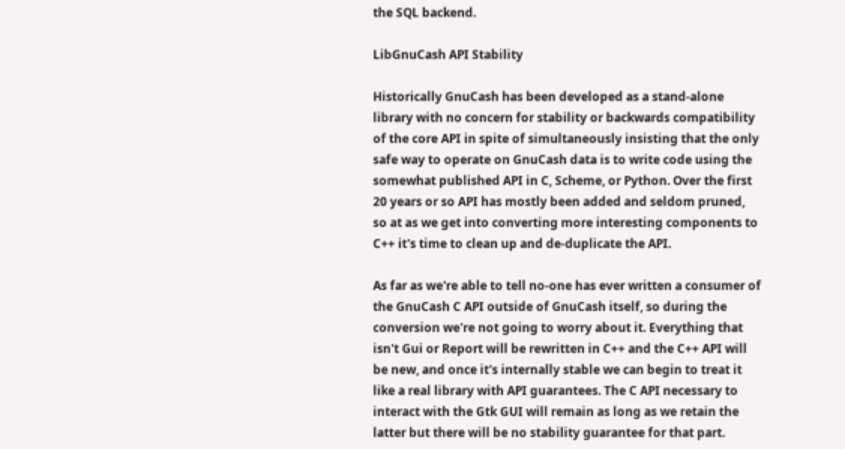the SQL backend.

LibGnuCash API Stability

Historically GnuCash has been developed as a stand-alone library with no concern for stability or backwards compatibility of the core API in spite of simultaneously insisting that the only safe way to operate on GnuCash data is to write code using the somewhat published API in C, Scheme, or Python. Over the first 20 years or so API has mostly been added and seldom pruned, so at as we get into converting more interesting components to C++ it's time to clean up and de-duplicate the API.

As far as we're able to tell no-one has ever written a consumer of the GnuCash C API outside of GnuCash itself, so during the conversion we're not going to worry about it. Everything that isn't Gui or Report will be rewritten in C++ and the C++ API will be new, and once it's internally stable we can begin to treat it like a real library with API guarantees. The C API necessary to interact with the Gtk GUI will remain as long as we retain the latter but there will be no stability guarantee for that part.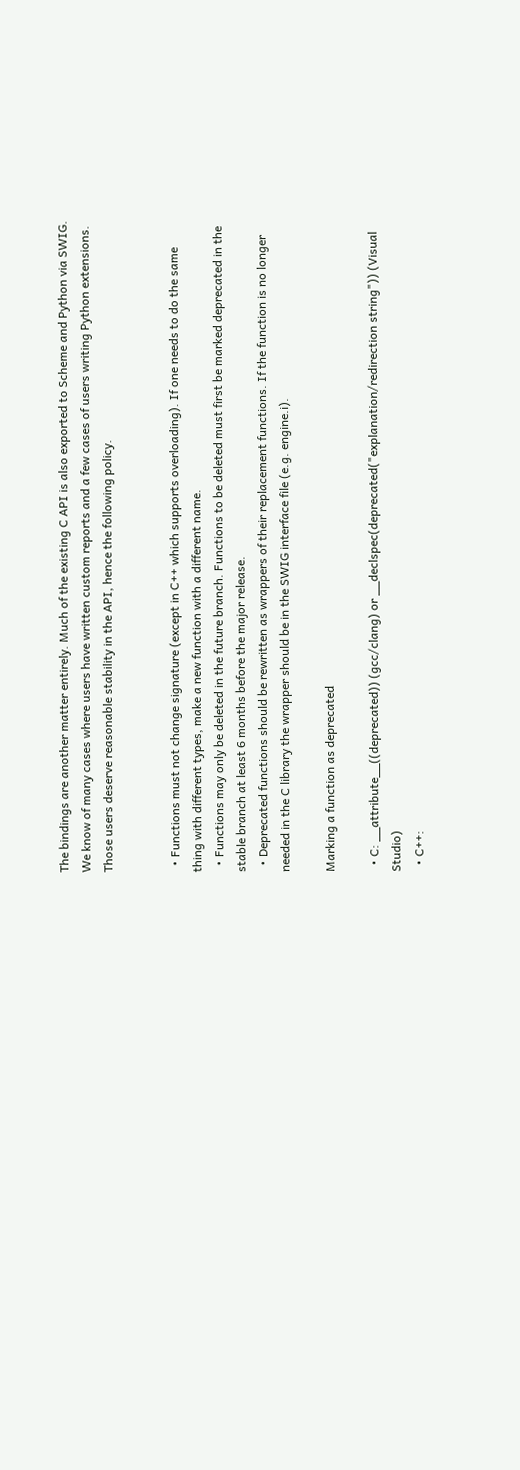The bindings are another matter entirely. Much of the existing C API is also exported to Scheme and Python via SWIG. We know of many cases where users have written custom reports and a few cases of users writing Python extensions. Those users deserve reasonable stability in the API, hence the following policy.


  • Functions must not change signature (except in C++ which supports overloading). If one needs to do the same thing with different types, make a new function with a different name.
  • Functions may only be deleted in the future branch. Functions to be deleted must first be marked deprecated in the stable branch at least 6 months before the major release.
  • Deprecated functions should be rewritten as wrappers of their replacement functions. If the function is no longer needed in the C library the wrapper should be in the SWIG interface file (e.g. engine.i).

Marking a function as deprecated

  • C: __attribute__((deprecated)) (gcc/clang) or __declspec(deprecated("explanation/redirection string")) (Visual Studio)
  • C++: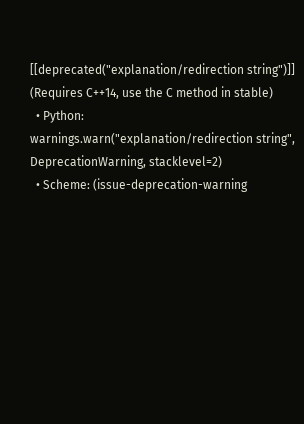[[deprecated("explanation/redirection string")]] (Requires C++14, use the C method in stable)
  • Python: warnings.warn("explanation/redirection string", DeprecationWarning, stacklevel=2)
  • Scheme: (issue-deprecation-warning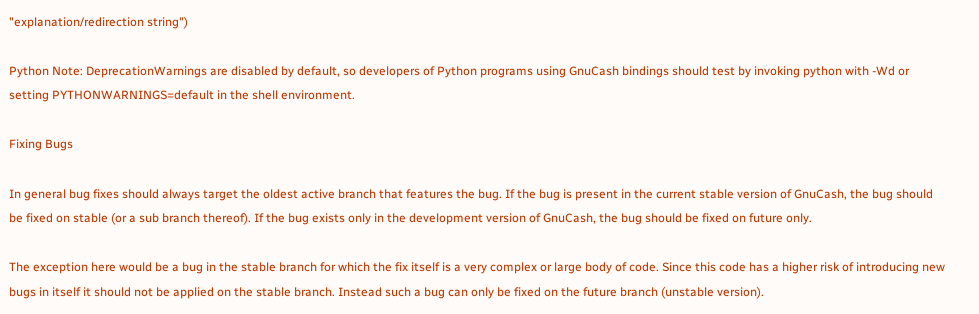"explanation/redirection string")

Python Note: DeprecationWarnings are disabled by default, so developers of Python programs using GnuCash bindings should test by invoking python with -Wd or setting PYTHONWARNINGS=default in the shell environment.

Fixing Bugs

In general bug fixes should always target the oldest active branch that features the bug. If the bug is present in the current stable version of GnuCash, the bug should be fixed on stable (or a sub branch thereof). If the bug exists only in the development version of GnuCash, the bug should be fixed on future only.

The exception here would be a bug in the stable branch for which the fix itself is a very complex or large body of code. Since this code has a higher risk of introducing new bugs in itself it should not be applied on the stable branch. Instead such a bug can only be fixed on the future branch (unstable version).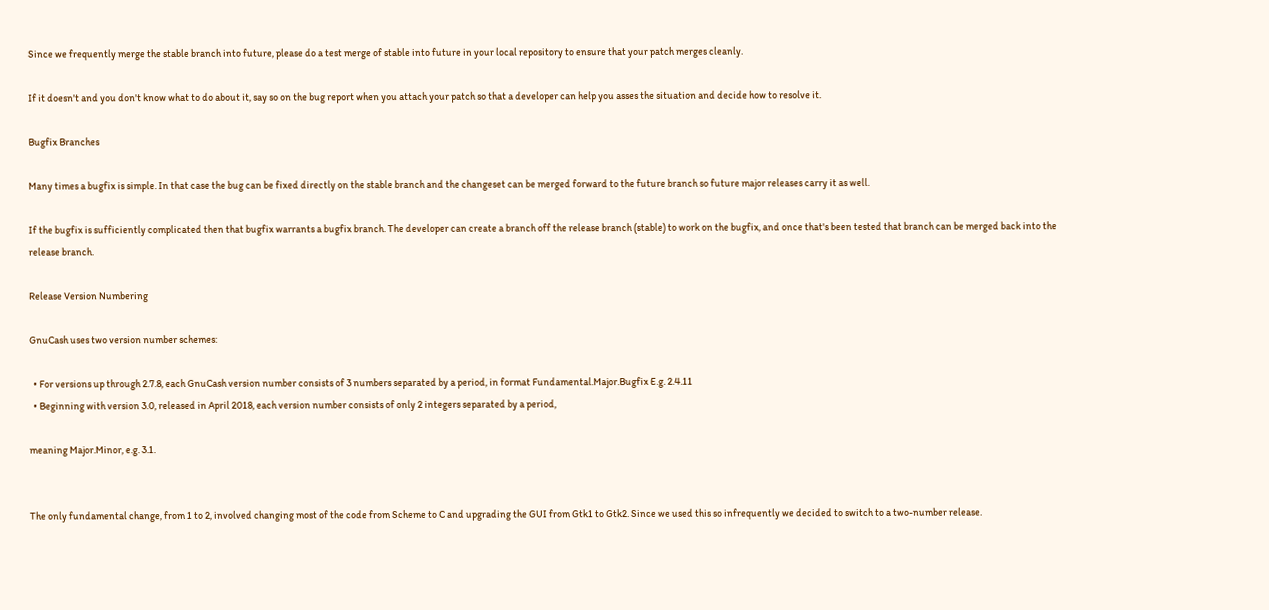Since we frequently merge the stable branch into future, please do a test merge of stable into future in your local repository to ensure that your patch merges cleanly.

If it doesn't and you don't know what to do about it, say so on the bug report when you attach your patch so that a developer can help you asses the situation and decide how to resolve it.

Bugfix Branches

Many times a bugfix is simple. In that case the bug can be fixed directly on the stable branch and the changeset can be merged forward to the future branch so future major releases carry it as well.

If the bugfix is sufficiently complicated then that bugfix warrants a bugfix branch. The developer can create a branch off the release branch (stable) to work on the bugfix, and once that's been tested that branch can be merged back into the release branch.

Release Version Numbering

GnuCash uses two version number schemes:

  • For versions up through 2.7.8, each GnuCash version number consists of 3 numbers separated by a period, in format Fundamental.Major.Bugfix E.g. 2.4.11
  • Beginning with version 3.0, released in April 2018, each version number consists of only 2 integers separated by a period,

meaning Major.Minor, e.g. 3.1.


The only fundamental change, from 1 to 2, involved changing most of the code from Scheme to C and upgrading the GUI from Gtk1 to Gtk2. Since we used this so infrequently we decided to switch to a two-number release.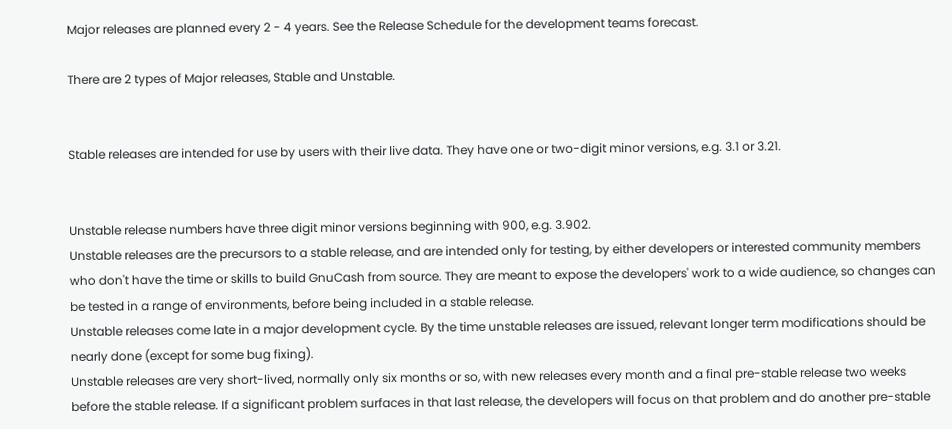Major releases are planned every 2 - 4 years. See the Release Schedule for the development teams forecast.

There are 2 types of Major releases, Stable and Unstable.


Stable releases are intended for use by users with their live data. They have one or two-digit minor versions, e.g. 3.1 or 3.21.


Unstable release numbers have three digit minor versions beginning with 900, e.g. 3.902.
Unstable releases are the precursors to a stable release, and are intended only for testing, by either developers or interested community members who don't have the time or skills to build GnuCash from source. They are meant to expose the developers' work to a wide audience, so changes can be tested in a range of environments, before being included in a stable release.
Unstable releases come late in a major development cycle. By the time unstable releases are issued, relevant longer term modifications should be nearly done (except for some bug fixing).
Unstable releases are very short-lived, normally only six months or so, with new releases every month and a final pre-stable release two weeks before the stable release. If a significant problem surfaces in that last release, the developers will focus on that problem and do another pre-stable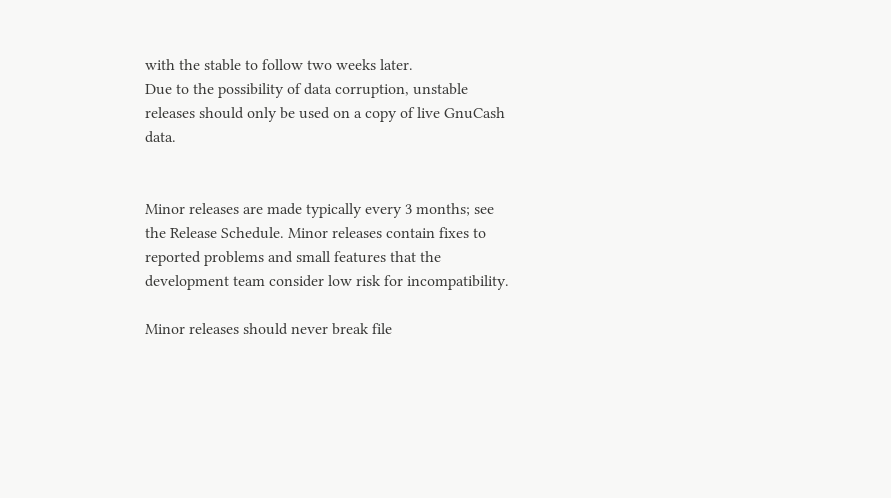with the stable to follow two weeks later.
Due to the possibility of data corruption, unstable releases should only be used on a copy of live GnuCash data.


Minor releases are made typically every 3 months; see the Release Schedule. Minor releases contain fixes to reported problems and small features that the development team consider low risk for incompatibility.

Minor releases should never break file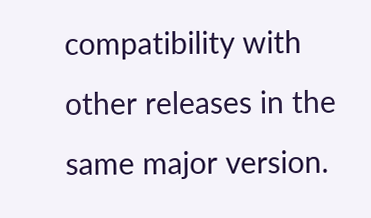compatibility with other releases in the same major version.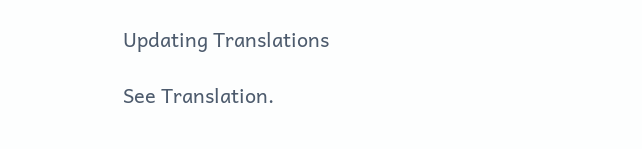Updating Translations

See Translation.